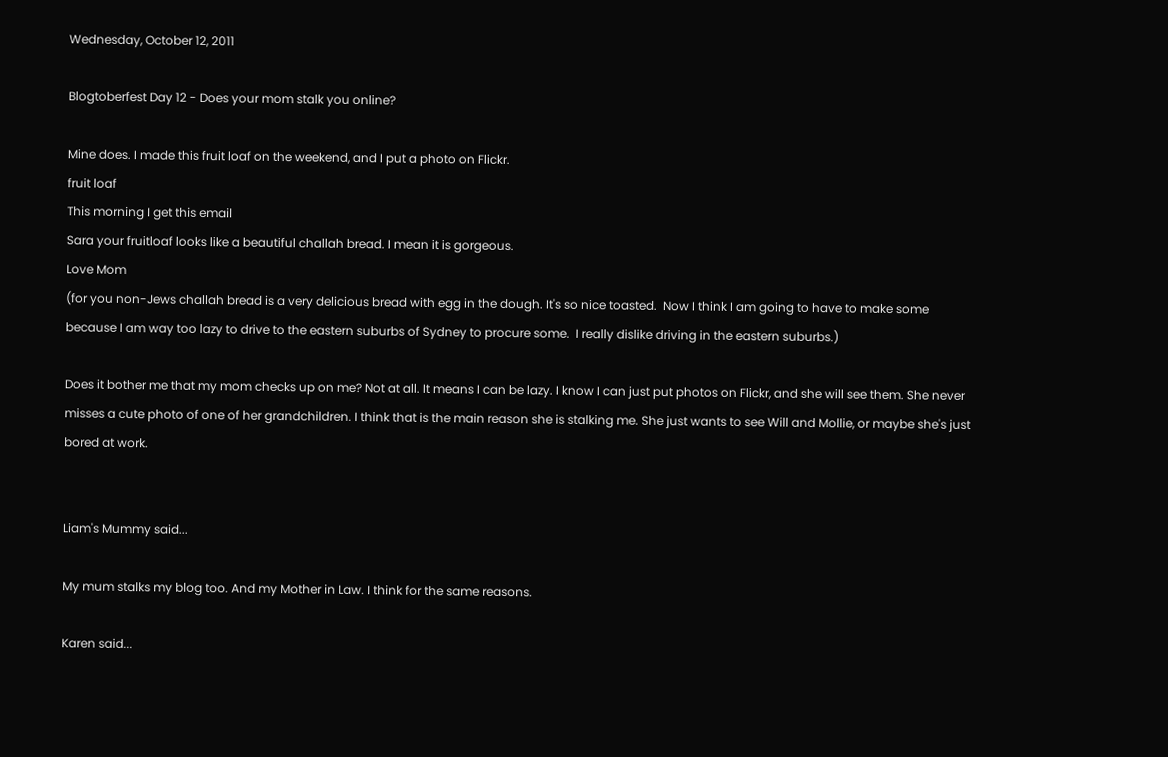Wednesday, October 12, 2011

Blogtoberfest Day 12 - Does your mom stalk you online?

Mine does. I made this fruit loaf on the weekend, and I put a photo on Flickr.
fruit loaf
This morning I get this email
Sara your fruitloaf looks like a beautiful challah bread. I mean it is gorgeous.
Love Mom
(for you non-Jews challah bread is a very delicious bread with egg in the dough. It's so nice toasted.  Now I think I am going to have to make some because I am way too lazy to drive to the eastern suburbs of Sydney to procure some.  I really dislike driving in the eastern suburbs.)

Does it bother me that my mom checks up on me? Not at all. It means I can be lazy. I know I can just put photos on Flickr, and she will see them. She never misses a cute photo of one of her grandchildren. I think that is the main reason she is stalking me. She just wants to see Will and Mollie, or maybe she's just bored at work.


Liam's Mummy said...

My mum stalks my blog too. And my Mother in Law. I think for the same reasons.

Karen said...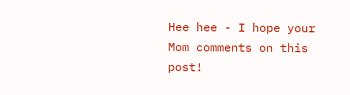Hee hee - I hope your Mom comments on this post!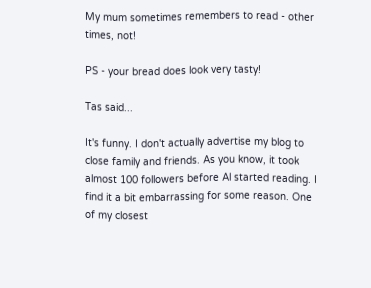My mum sometimes remembers to read - other times, not!

PS - your bread does look very tasty!

Tas said...

It's funny. I don't actually advertise my blog to close family and friends. As you know, it took almost 100 followers before Al started reading. I find it a bit embarrassing for some reason. One of my closest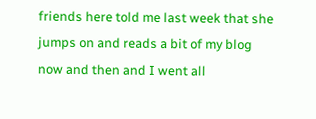friends here told me last week that she jumps on and reads a bit of my blog now and then and I went all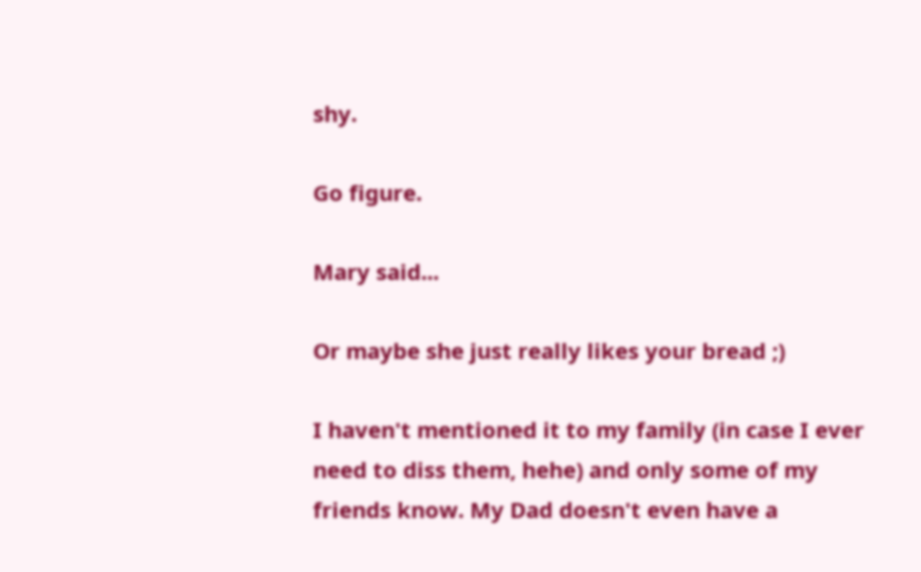shy.

Go figure.

Mary said...

Or maybe she just really likes your bread ;)

I haven't mentioned it to my family (in case I ever need to diss them, hehe) and only some of my friends know. My Dad doesn't even have a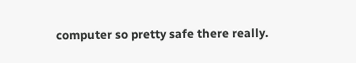computer so pretty safe there really.